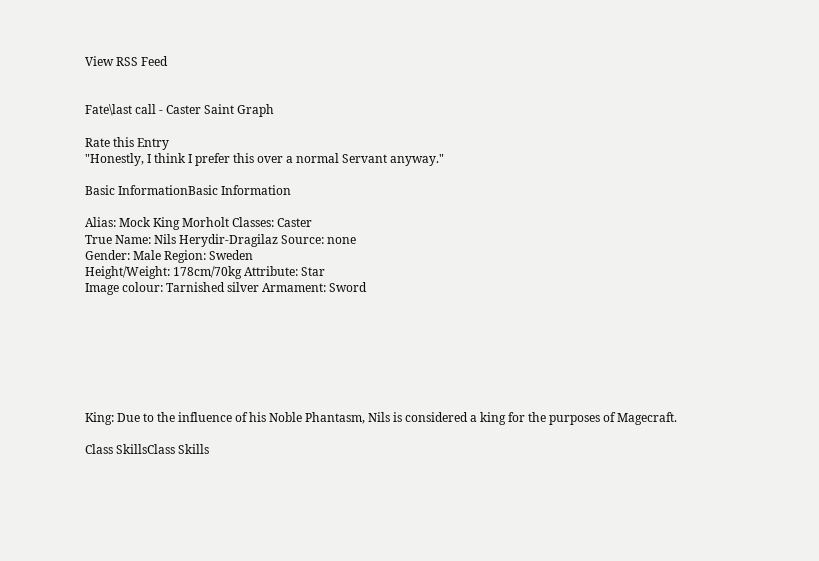View RSS Feed


Fate\last call - Caster Saint Graph

Rate this Entry
"Honestly, I think I prefer this over a normal Servant anyway."

Basic InformationBasic Information

Alias: Mock King Morholt Classes: Caster
True Name: Nils Herydir-Dragilaz Source: none
Gender: Male Region: Sweden
Height/Weight: 178cm/70kg Attribute: Star
Image colour: Tarnished silver Armament: Sword







King: Due to the influence of his Noble Phantasm, Nils is considered a king for the purposes of Magecraft.

Class SkillsClass Skills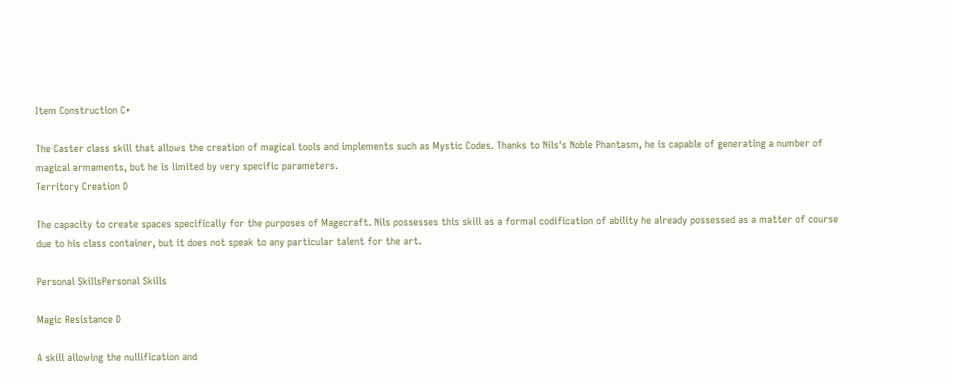Item Construction C+

The Caster class skill that allows the creation of magical tools and implements such as Mystic Codes. Thanks to Nils's Noble Phantasm, he is capable of generating a number of magical armaments, but he is limited by very specific parameters.
Territory Creation D

The capacity to create spaces specifically for the purposes of Magecraft. Nils possesses this skill as a formal codification of ability he already possessed as a matter of course due to his class container, but it does not speak to any particular talent for the art.

Personal SkillsPersonal Skills

Magic Resistance D

A skill allowing the nullification and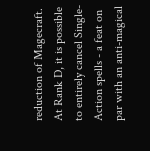reduction of Magecraft. At Rank D, it is possible to entirely cancel Single-Action spells - a feat on par with an anti-magical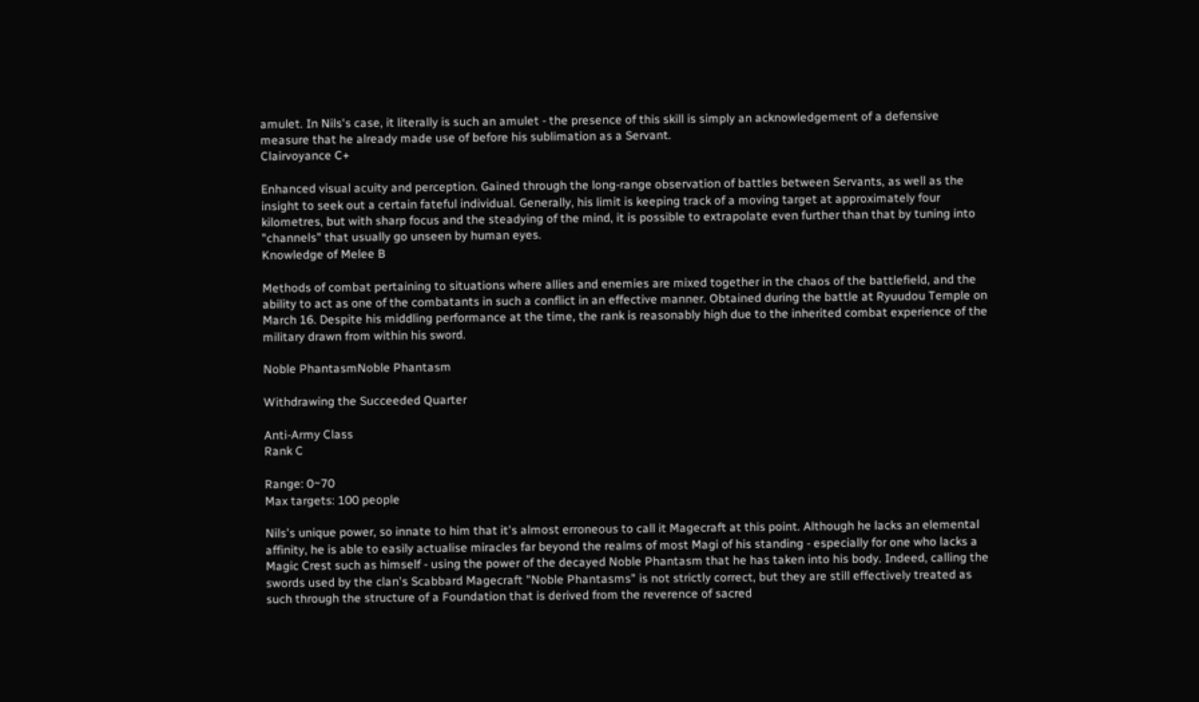amulet. In Nils's case, it literally is such an amulet - the presence of this skill is simply an acknowledgement of a defensive measure that he already made use of before his sublimation as a Servant.
Clairvoyance C+

Enhanced visual acuity and perception. Gained through the long-range observation of battles between Servants, as well as the insight to seek out a certain fateful individual. Generally, his limit is keeping track of a moving target at approximately four kilometres, but with sharp focus and the steadying of the mind, it is possible to extrapolate even further than that by tuning into "channels" that usually go unseen by human eyes.
Knowledge of Melee B

Methods of combat pertaining to situations where allies and enemies are mixed together in the chaos of the battlefield, and the ability to act as one of the combatants in such a conflict in an effective manner. Obtained during the battle at Ryuudou Temple on March 16. Despite his middling performance at the time, the rank is reasonably high due to the inherited combat experience of the military drawn from within his sword.

Noble PhantasmNoble Phantasm

Withdrawing the Succeeded Quarter

Anti-Army Class
Rank C

Range: 0~70
Max targets: 100 people

Nils's unique power, so innate to him that it's almost erroneous to call it Magecraft at this point. Although he lacks an elemental affinity, he is able to easily actualise miracles far beyond the realms of most Magi of his standing - especially for one who lacks a Magic Crest such as himself - using the power of the decayed Noble Phantasm that he has taken into his body. Indeed, calling the swords used by the clan's Scabbard Magecraft "Noble Phantasms" is not strictly correct, but they are still effectively treated as such through the structure of a Foundation that is derived from the reverence of sacred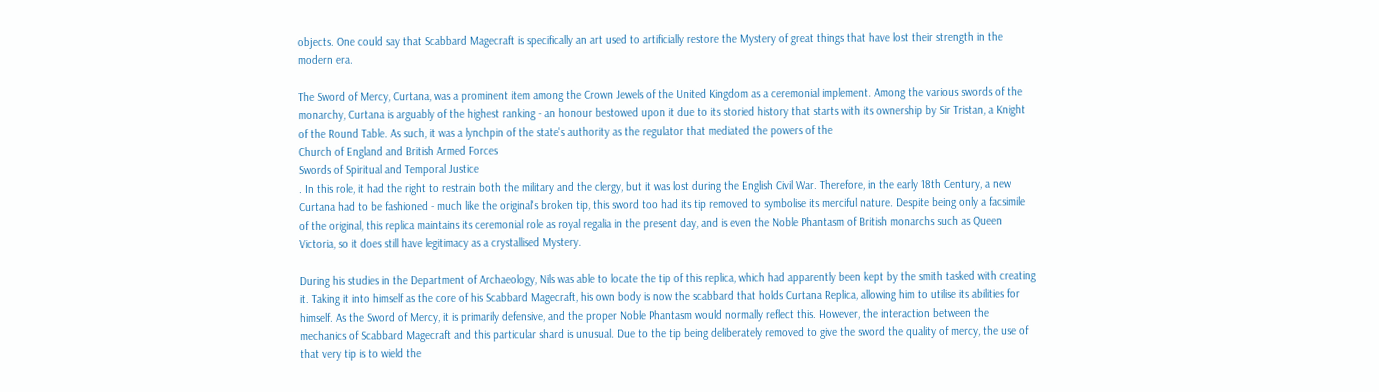objects. One could say that Scabbard Magecraft is specifically an art used to artificially restore the Mystery of great things that have lost their strength in the modern era.

The Sword of Mercy, Curtana, was a prominent item among the Crown Jewels of the United Kingdom as a ceremonial implement. Among the various swords of the monarchy, Curtana is arguably of the highest ranking - an honour bestowed upon it due to its storied history that starts with its ownership by Sir Tristan, a Knight of the Round Table. As such, it was a lynchpin of the state's authority as the regulator that mediated the powers of the
Church of England and British Armed Forces
Swords of Spiritual and Temporal Justice
. In this role, it had the right to restrain both the military and the clergy, but it was lost during the English Civil War. Therefore, in the early 18th Century, a new Curtana had to be fashioned - much like the original's broken tip, this sword too had its tip removed to symbolise its merciful nature. Despite being only a facsimile of the original, this replica maintains its ceremonial role as royal regalia in the present day, and is even the Noble Phantasm of British monarchs such as Queen Victoria, so it does still have legitimacy as a crystallised Mystery.

During his studies in the Department of Archaeology, Nils was able to locate the tip of this replica, which had apparently been kept by the smith tasked with creating it. Taking it into himself as the core of his Scabbard Magecraft, his own body is now the scabbard that holds Curtana Replica, allowing him to utilise its abilities for himself. As the Sword of Mercy, it is primarily defensive, and the proper Noble Phantasm would normally reflect this. However, the interaction between the mechanics of Scabbard Magecraft and this particular shard is unusual. Due to the tip being deliberately removed to give the sword the quality of mercy, the use of that very tip is to wield the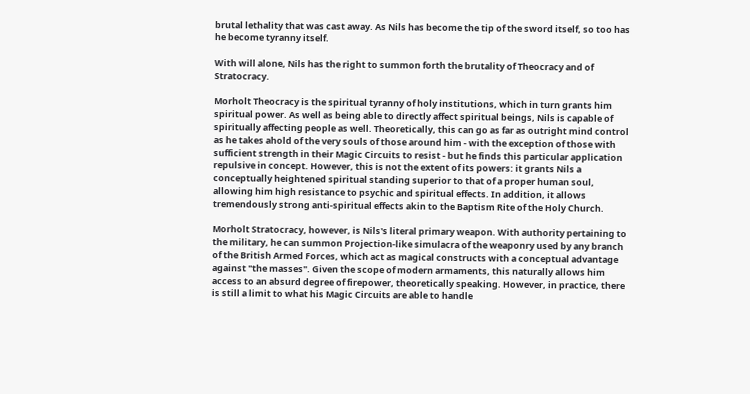brutal lethality that was cast away. As Nils has become the tip of the sword itself, so too has he become tyranny itself.

With will alone, Nils has the right to summon forth the brutality of Theocracy and of Stratocracy.

Morholt Theocracy is the spiritual tyranny of holy institutions, which in turn grants him spiritual power. As well as being able to directly affect spiritual beings, Nils is capable of spiritually affecting people as well. Theoretically, this can go as far as outright mind control as he takes ahold of the very souls of those around him - with the exception of those with sufficient strength in their Magic Circuits to resist - but he finds this particular application repulsive in concept. However, this is not the extent of its powers: it grants Nils a conceptually heightened spiritual standing superior to that of a proper human soul, allowing him high resistance to psychic and spiritual effects. In addition, it allows tremendously strong anti-spiritual effects akin to the Baptism Rite of the Holy Church.

Morholt Stratocracy, however, is Nils's literal primary weapon. With authority pertaining to the military, he can summon Projection-like simulacra of the weaponry used by any branch of the British Armed Forces, which act as magical constructs with a conceptual advantage against "the masses". Given the scope of modern armaments, this naturally allows him access to an absurd degree of firepower, theoretically speaking. However, in practice, there is still a limit to what his Magic Circuits are able to handle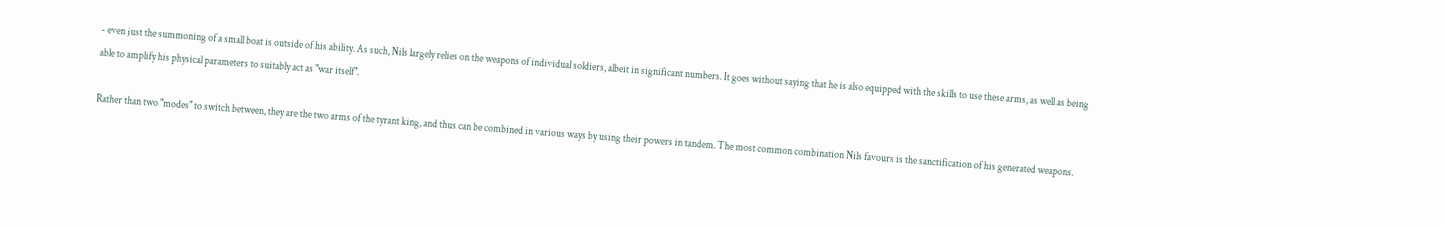- even just the summoning of a small boat is outside of his ability. As such, Nils largely relies on the weapons of individual soldiers, albeit in significant numbers. It goes without saying that he is also equipped with the skills to use these arms, as well as being able to amplify his physical parameters to suitably act as "war itself".

Rather than two "modes" to switch between, they are the two arms of the tyrant king, and thus can be combined in various ways by using their powers in tandem. The most common combination Nils favours is the sanctification of his generated weapons.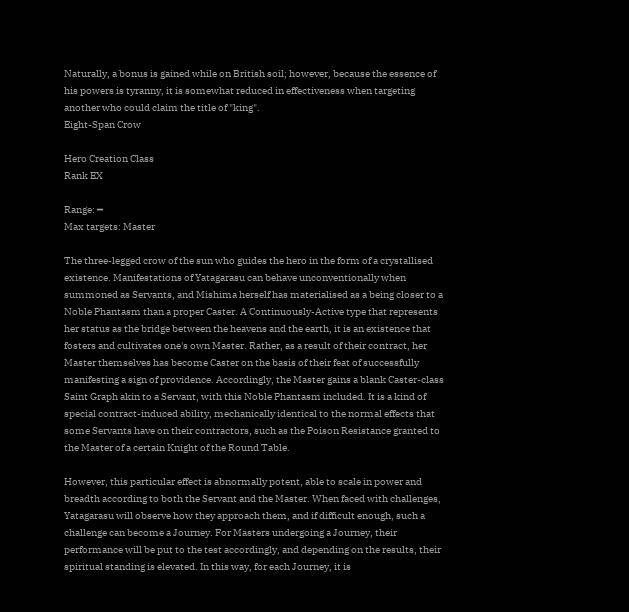Naturally, a bonus is gained while on British soil; however, because the essence of his powers is tyranny, it is somewhat reduced in effectiveness when targeting another who could claim the title of "king".
Eight-Span Crow

Hero Creation Class
Rank EX

Range: ━
Max targets: Master

The three-legged crow of the sun who guides the hero in the form of a crystallised existence. Manifestations of Yatagarasu can behave unconventionally when summoned as Servants, and Mishima herself has materialised as a being closer to a Noble Phantasm than a proper Caster. A Continuously-Active type that represents her status as the bridge between the heavens and the earth, it is an existence that fosters and cultivates one's own Master. Rather, as a result of their contract, her Master themselves has become Caster on the basis of their feat of successfully manifesting a sign of providence. Accordingly, the Master gains a blank Caster-class Saint Graph akin to a Servant, with this Noble Phantasm included. It is a kind of special contract-induced ability, mechanically identical to the normal effects that some Servants have on their contractors, such as the Poison Resistance granted to the Master of a certain Knight of the Round Table.

However, this particular effect is abnormally potent, able to scale in power and breadth according to both the Servant and the Master. When faced with challenges, Yatagarasu will observe how they approach them, and if difficult enough, such a challenge can become a Journey. For Masters undergoing a Journey, their performance will be put to the test accordingly, and depending on the results, their spiritual standing is elevated. In this way, for each Journey, it is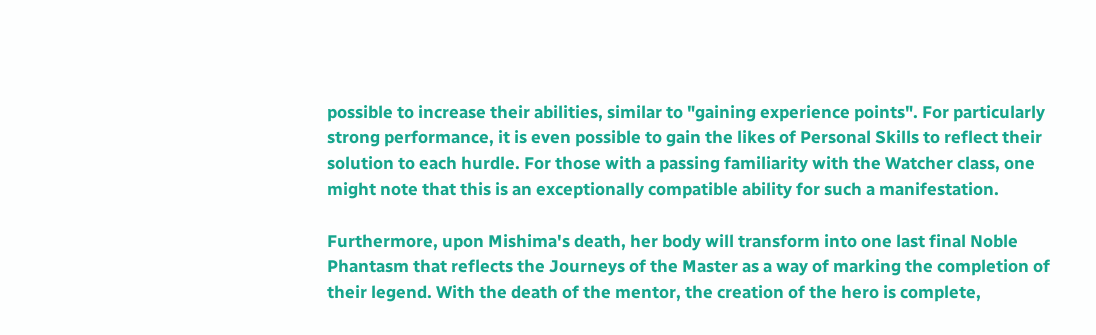possible to increase their abilities, similar to "gaining experience points". For particularly strong performance, it is even possible to gain the likes of Personal Skills to reflect their solution to each hurdle. For those with a passing familiarity with the Watcher class, one might note that this is an exceptionally compatible ability for such a manifestation.

Furthermore, upon Mishima's death, her body will transform into one last final Noble Phantasm that reflects the Journeys of the Master as a way of marking the completion of their legend. With the death of the mentor, the creation of the hero is complete,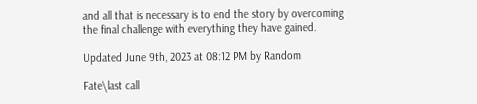and all that is necessary is to end the story by overcoming the final challenge with everything they have gained.

Updated June 9th, 2023 at 08:12 PM by Random

Fate\last call